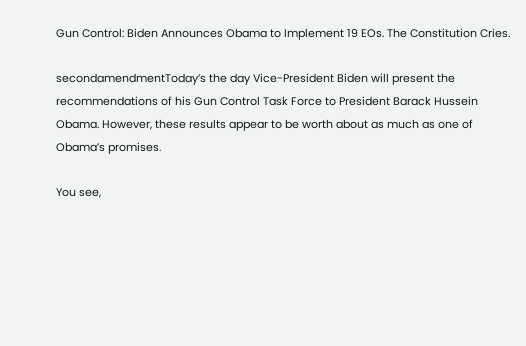Gun Control: Biden Announces Obama to Implement 19 EOs. The Constitution Cries.

secondamendmentToday’s the day Vice-President Biden will present the recommendations of his Gun Control Task Force to President Barack Hussein Obama. However, these results appear to be worth about as much as one of Obama’s promises.

You see,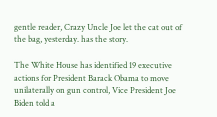gentle reader, Crazy Uncle Joe let the cat out of the bag, yesterday. has the story.

The White House has identified 19 executive actions for President Barack Obama to move unilaterally on gun control, Vice President Joe Biden told a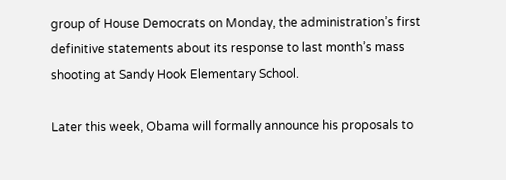group of House Democrats on Monday, the administration’s first definitive statements about its response to last month’s mass shooting at Sandy Hook Elementary School.

Later this week, Obama will formally announce his proposals to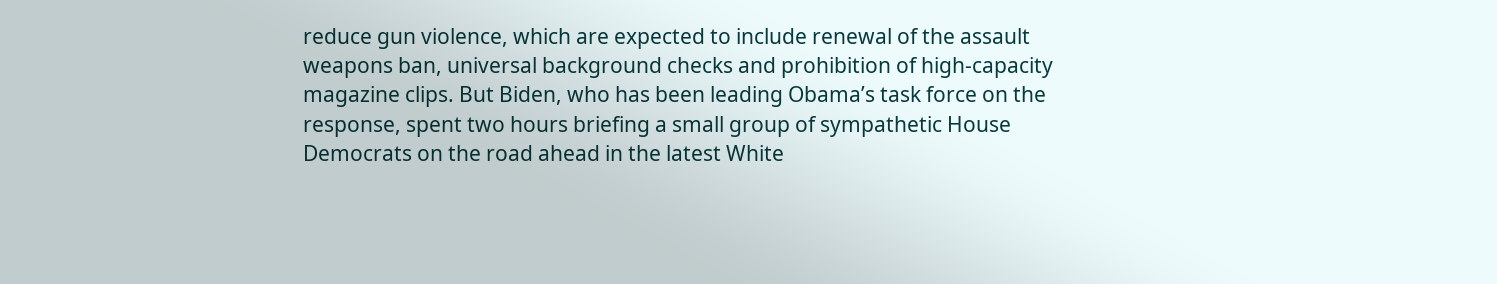reduce gun violence, which are expected to include renewal of the assault weapons ban, universal background checks and prohibition of high-capacity magazine clips. But Biden, who has been leading Obama’s task force on the response, spent two hours briefing a small group of sympathetic House Democrats on the road ahead in the latest White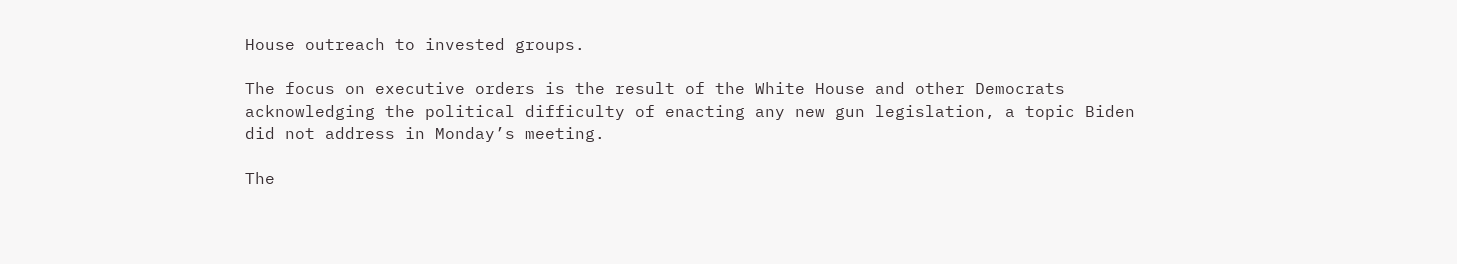House outreach to invested groups.

The focus on executive orders is the result of the White House and other Democrats acknowledging the political difficulty of enacting any new gun legislation, a topic Biden did not address in Monday’s meeting.

The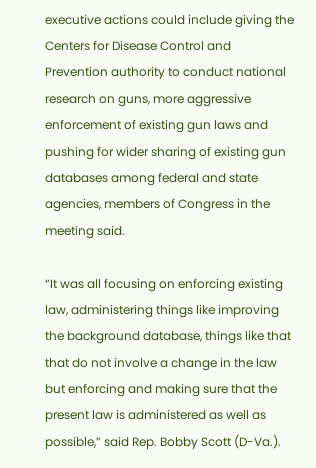executive actions could include giving the Centers for Disease Control and Prevention authority to conduct national research on guns, more aggressive enforcement of existing gun laws and pushing for wider sharing of existing gun databases among federal and state agencies, members of Congress in the meeting said.

“It was all focusing on enforcing existing law, administering things like improving the background database, things like that that do not involve a change in the law but enforcing and making sure that the present law is administered as well as possible,” said Rep. Bobby Scott (D-Va.).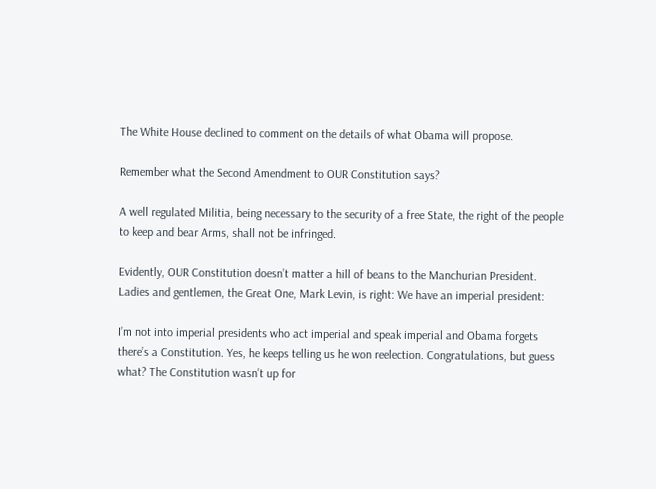The White House declined to comment on the details of what Obama will propose.

Remember what the Second Amendment to OUR Constitution says?

A well regulated Militia, being necessary to the security of a free State, the right of the people to keep and bear Arms, shall not be infringed.

Evidently, OUR Constitution doesn’t matter a hill of beans to the Manchurian President. Ladies and gentlemen, the Great One, Mark Levin, is right: We have an imperial president:

I’m not into imperial presidents who act imperial and speak imperial and Obama forgets there’s a Constitution. Yes, he keeps telling us he won reelection. Congratulations, but guess what? The Constitution wasn’t up for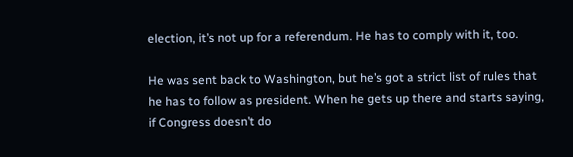election, it’s not up for a referendum. He has to comply with it, too.

He was sent back to Washington, but he’s got a strict list of rules that he has to follow as president. When he gets up there and starts saying, if Congress doesn’t do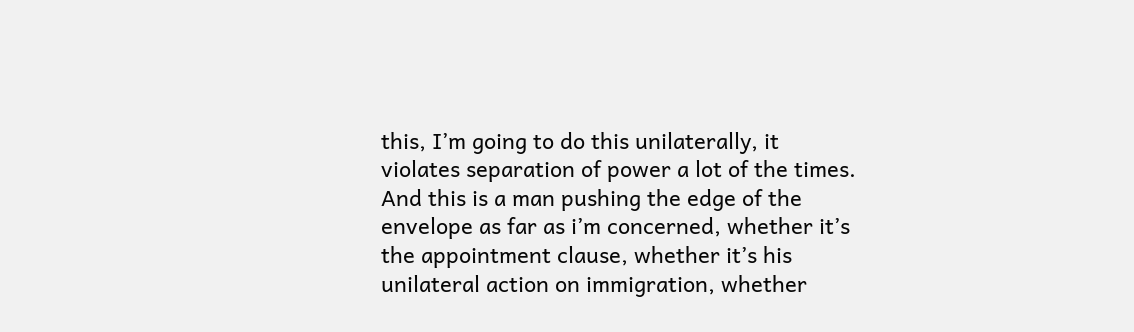this, I’m going to do this unilaterally, it violates separation of power a lot of the times. And this is a man pushing the edge of the envelope as far as i’m concerned, whether it’s the appointment clause, whether it’s his unilateral action on immigration, whether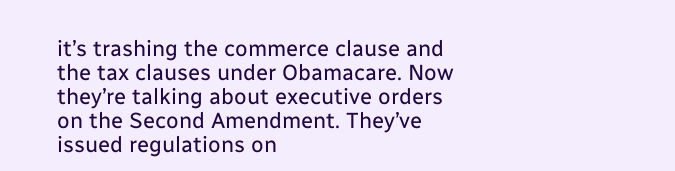it’s trashing the commerce clause and the tax clauses under Obamacare. Now they’re talking about executive orders on the Second Amendment. They’ve issued regulations on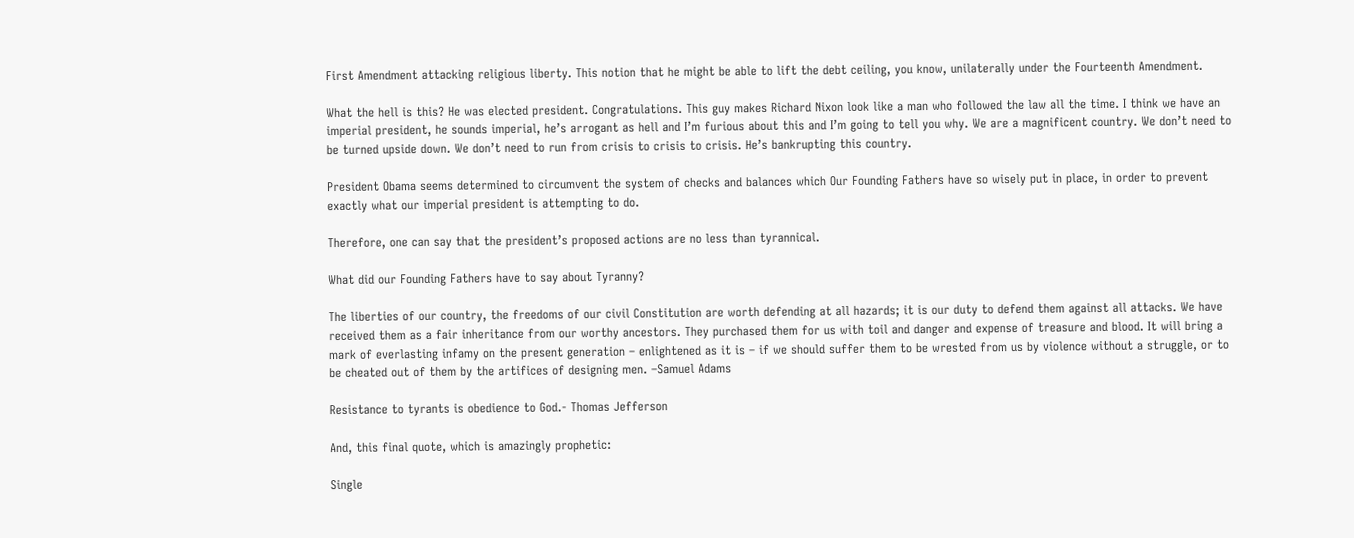First Amendment attacking religious liberty. This notion that he might be able to lift the debt ceiling, you know, unilaterally under the Fourteenth Amendment.

What the hell is this? He was elected president. Congratulations. This guy makes Richard Nixon look like a man who followed the law all the time. I think we have an imperial president, he sounds imperial, he’s arrogant as hell and I’m furious about this and I’m going to tell you why. We are a magnificent country. We don’t need to be turned upside down. We don’t need to run from crisis to crisis to crisis. He’s bankrupting this country.

President Obama seems determined to circumvent the system of checks and balances which Our Founding Fathers have so wisely put in place, in order to prevent exactly what our imperial president is attempting to do.

Therefore, one can say that the president’s proposed actions are no less than tyrannical.

What did our Founding Fathers have to say about Tyranny?

The liberties of our country, the freedoms of our civil Constitution are worth defending at all hazards; it is our duty to defend them against all attacks. We have received them as a fair inheritance from our worthy ancestors. They purchased them for us with toil and danger and expense of treasure and blood. It will bring a mark of everlasting infamy on the present generation – enlightened as it is – if we should suffer them to be wrested from us by violence without a struggle, or to be cheated out of them by the artifices of designing men. –Samuel Adams

Resistance to tyrants is obedience to God.- Thomas Jefferson

And, this final quote, which is amazingly prophetic:

Single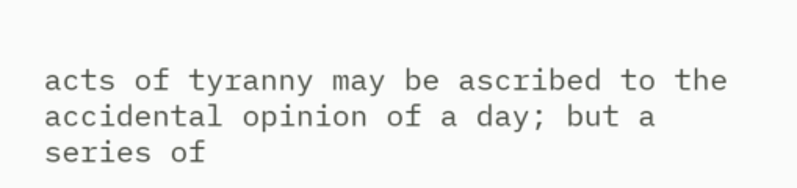acts of tyranny may be ascribed to the accidental opinion of a day; but a series of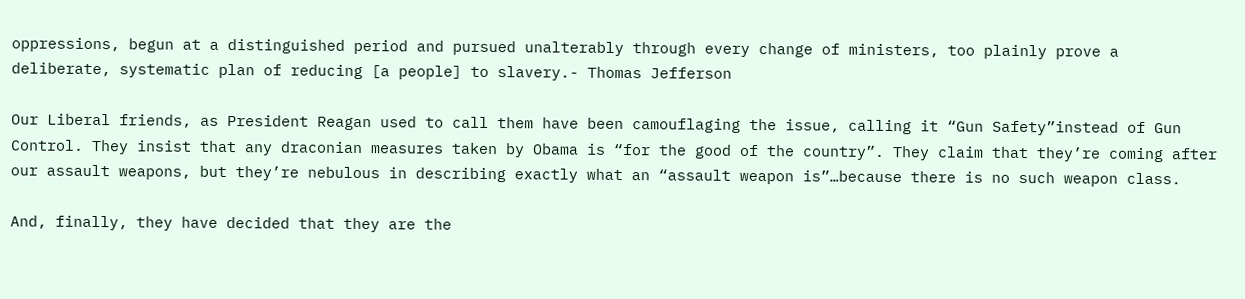oppressions, begun at a distinguished period and pursued unalterably through every change of ministers, too plainly prove a deliberate, systematic plan of reducing [a people] to slavery.- Thomas Jefferson

Our Liberal friends, as President Reagan used to call them have been camouflaging the issue, calling it “Gun Safety”instead of Gun Control. They insist that any draconian measures taken by Obama is “for the good of the country”. They claim that they’re coming after our assault weapons, but they’re nebulous in describing exactly what an “assault weapon is”…because there is no such weapon class.

And, finally, they have decided that they are the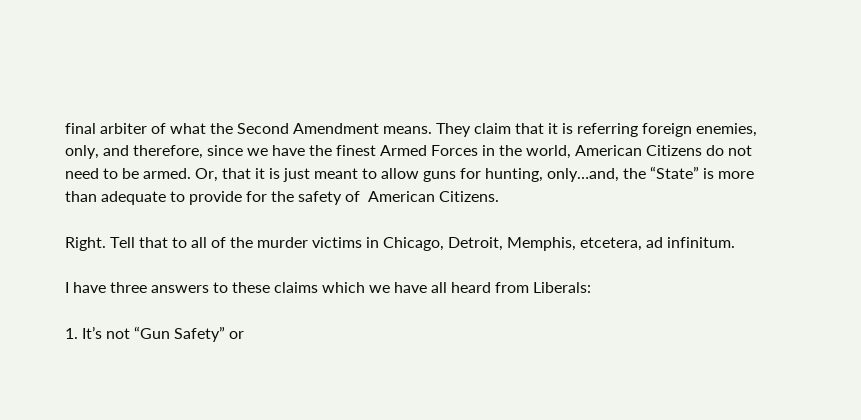final arbiter of what the Second Amendment means. They claim that it is referring foreign enemies, only, and therefore, since we have the finest Armed Forces in the world, American Citizens do not need to be armed. Or, that it is just meant to allow guns for hunting, only…and, the “State” is more than adequate to provide for the safety of  American Citizens.

Right. Tell that to all of the murder victims in Chicago, Detroit, Memphis, etcetera, ad infinitum.

I have three answers to these claims which we have all heard from Liberals:

1. It’s not “Gun Safety” or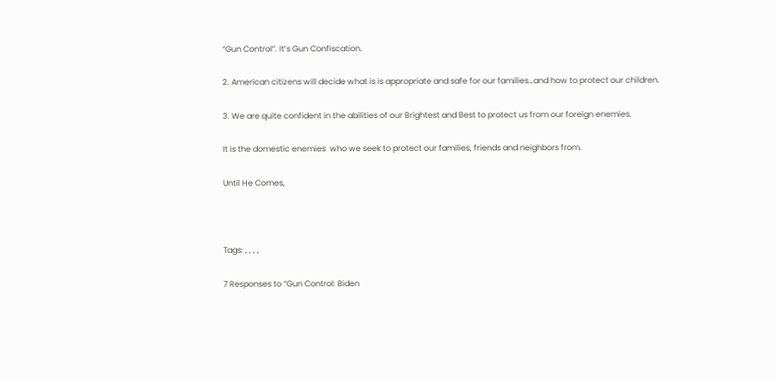“Gun Control”. It’s Gun Confiscation.

2. American citizens will decide what is is appropriate and safe for our families…and how to protect our children.

3. We are quite confident in the abilities of our Brightest and Best to protect us from our foreign enemies.

It is the domestic enemies  who we seek to protect our families, friends and neighbors from.

Until He Comes,



Tags: , , , ,

7 Responses to “Gun Control: Biden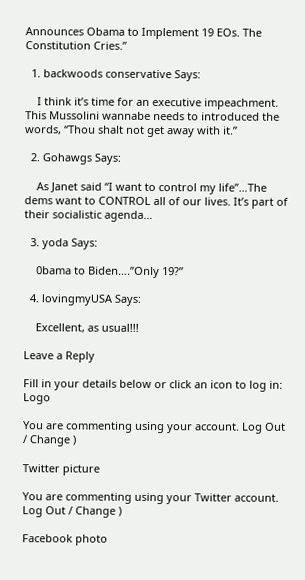Announces Obama to Implement 19 EOs. The Constitution Cries.”

  1. backwoods conservative Says:

    I think it’s time for an executive impeachment. This Mussolini wannabe needs to introduced the words, “Thou shalt not get away with it.”

  2. Gohawgs Says:

    As Janet said “I want to control my life”…The dems want to CONTROL all of our lives. It’s part of their socialistic agenda…

  3. yoda Says:

    0bama to Biden….”Only 19?”

  4. lovingmyUSA Says:

    Excellent, as usual!!!

Leave a Reply

Fill in your details below or click an icon to log in: Logo

You are commenting using your account. Log Out / Change )

Twitter picture

You are commenting using your Twitter account. Log Out / Change )

Facebook photo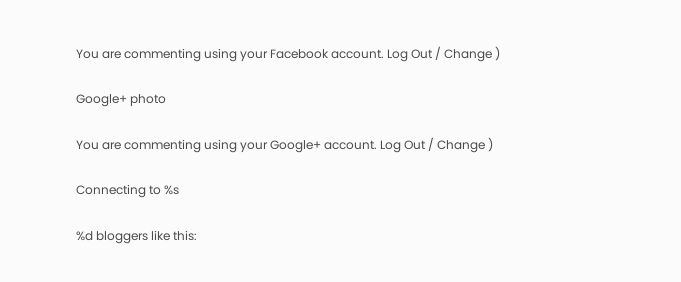You are commenting using your Facebook account. Log Out / Change )

Google+ photo

You are commenting using your Google+ account. Log Out / Change )

Connecting to %s

%d bloggers like this: